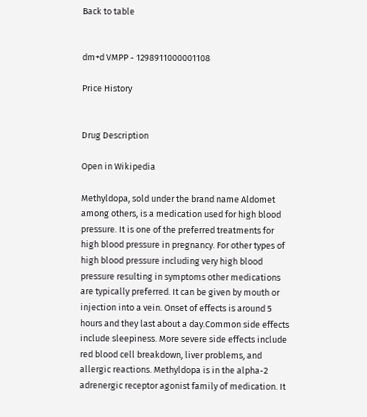Back to table


dm+d VMPP - 1298911000001108

Price History


Drug Description

Open in Wikipedia

Methyldopa, sold under the brand name Aldomet among others, is a medication used for high blood pressure. It is one of the preferred treatments for high blood pressure in pregnancy. For other types of high blood pressure including very high blood pressure resulting in symptoms other medications are typically preferred. It can be given by mouth or injection into a vein. Onset of effects is around 5 hours and they last about a day.Common side effects include sleepiness. More severe side effects include red blood cell breakdown, liver problems, and allergic reactions. Methyldopa is in the alpha-2 adrenergic receptor agonist family of medication. It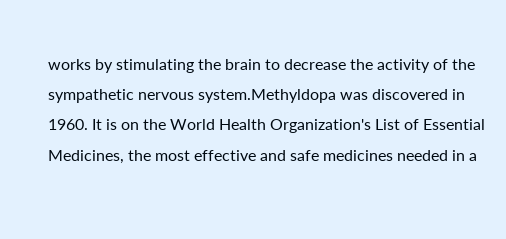works by stimulating the brain to decrease the activity of the sympathetic nervous system.Methyldopa was discovered in 1960. It is on the World Health Organization's List of Essential Medicines, the most effective and safe medicines needed in a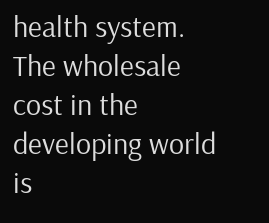health system. The wholesale cost in the developing world is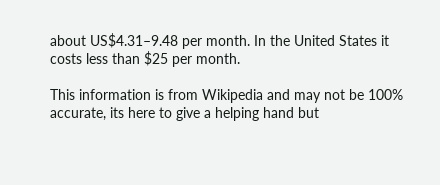about US$4.31–9.48 per month. In the United States it costs less than $25 per month.

This information is from Wikipedia and may not be 100% accurate, its here to give a helping hand but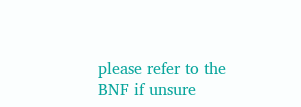please refer to the BNF if unsure